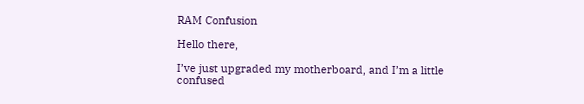RAM Confusion

Hello there,

I’ve just upgraded my motherboard, and I’m a little confused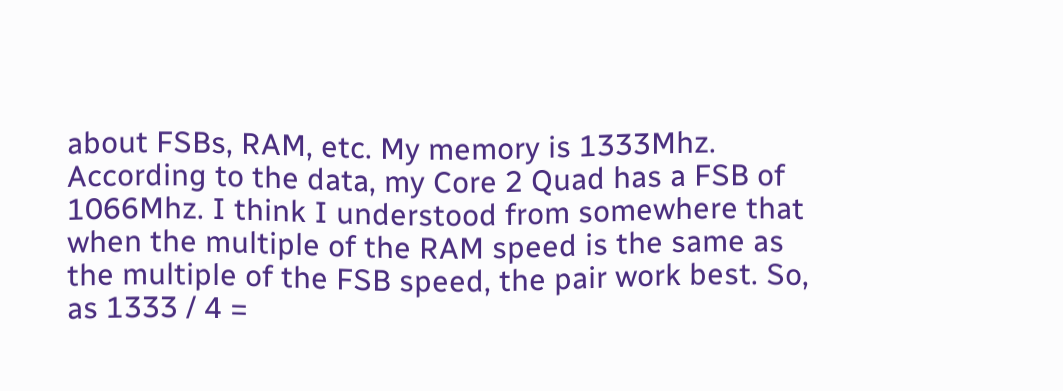about FSBs, RAM, etc. My memory is 1333Mhz. According to the data, my Core 2 Quad has a FSB of 1066Mhz. I think I understood from somewhere that when the multiple of the RAM speed is the same as the multiple of the FSB speed, the pair work best. So, as 1333 / 4 =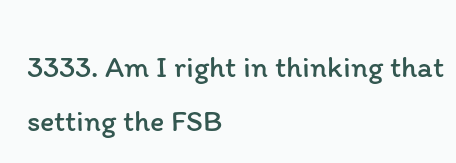3333. Am I right in thinking that setting the FSB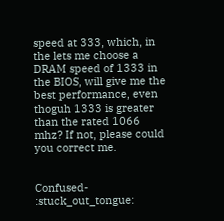speed at 333, which, in the lets me choose a DRAM speed of 1333 in the BIOS, will give me the best performance, even thoguh 1333 is greater than the rated 1066 mhz? If not, please could you correct me.


Confused- :stuck_out_tongue: